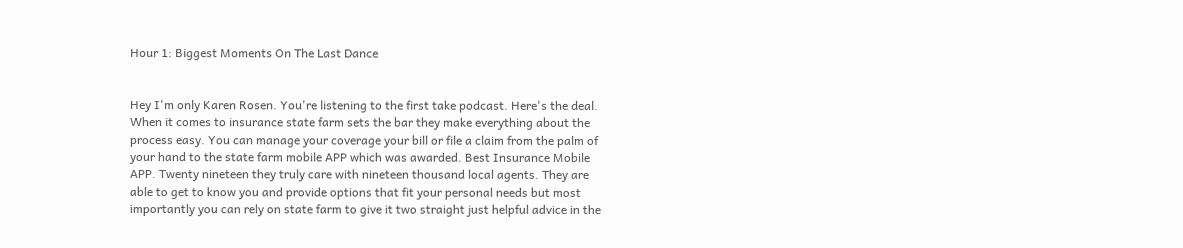Hour 1: Biggest Moments On The Last Dance


Hey I'm only Karen Rosen. You're listening to the first take podcast. Here's the deal. When it comes to insurance state farm sets the bar they make everything about the process easy. You can manage your coverage your bill or file a claim from the palm of your hand to the state farm mobile APP which was awarded. Best Insurance Mobile APP. Twenty nineteen they truly care with nineteen thousand local agents. They are able to get to know you and provide options that fit your personal needs but most importantly you can rely on state farm to give it two straight just helpful advice in the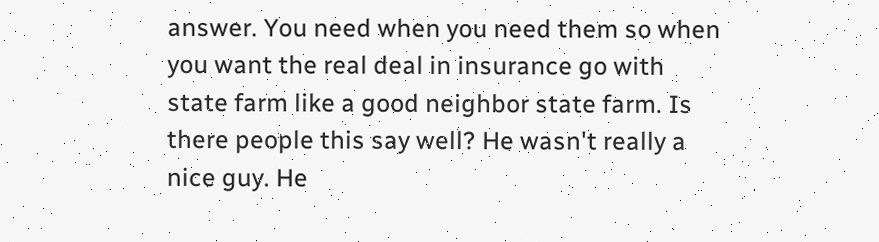answer. You need when you need them so when you want the real deal in insurance go with state farm like a good neighbor state farm. Is there people this say well? He wasn't really a nice guy. He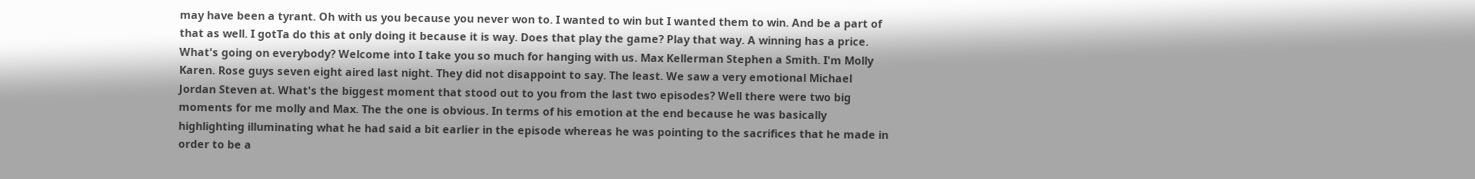may have been a tyrant. Oh with us you because you never won to. I wanted to win but I wanted them to win. And be a part of that as well. I gotTa do this at only doing it because it is way. Does that play the game? Play that way. A winning has a price. What's going on everybody? Welcome into I take you so much for hanging with us. Max Kellerman Stephen a Smith. I'm Molly Karen. Rose guys seven eight aired last night. They did not disappoint to say. The least. We saw a very emotional Michael Jordan Steven at. What's the biggest moment that stood out to you from the last two episodes? Well there were two big moments for me molly and Max. The the one is obvious. In terms of his emotion at the end because he was basically highlighting illuminating what he had said a bit earlier in the episode whereas he was pointing to the sacrifices that he made in order to be a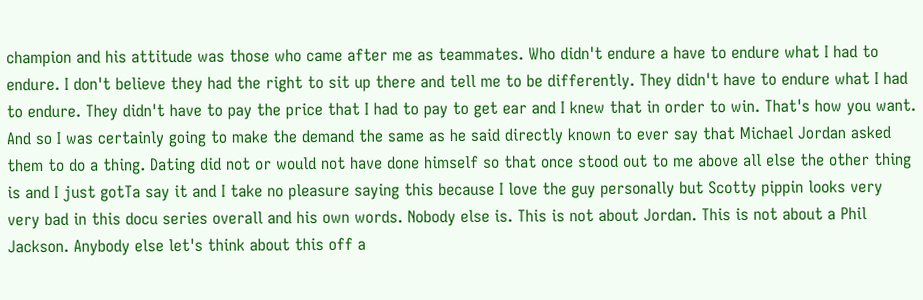champion and his attitude was those who came after me as teammates. Who didn't endure a have to endure what I had to endure. I don't believe they had the right to sit up there and tell me to be differently. They didn't have to endure what I had to endure. They didn't have to pay the price that I had to pay to get ear and I knew that in order to win. That's how you want. And so I was certainly going to make the demand the same as he said directly known to ever say that Michael Jordan asked them to do a thing. Dating did not or would not have done himself so that once stood out to me above all else the other thing is and I just gotTa say it and I take no pleasure saying this because I love the guy personally but Scotty pippin looks very very bad in this docu series overall and his own words. Nobody else is. This is not about Jordan. This is not about a Phil Jackson. Anybody else let's think about this off a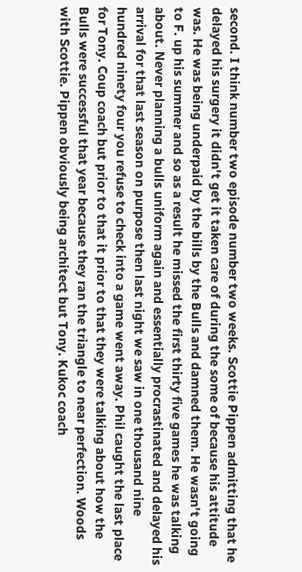second. I think number two episode number two weeks. Scottie Pippen admitting that he delayed his surgery it didn't get it taken care of during the some of because his attitude was. He was being underpaid by the bills by the Bulls and damned them. He wasn't going to F. up his summer and so as a result he missed the first thirty five games he was talking about. Never planning a bulls uniform again and essentially procrastinated and delayed his arrival for that last season on purpose then last night we saw in one thousand nine hundred ninety four you refuse to check into a game went away. Phil caught the last place for Tony. Coup coach but prior to that it prior to that they were talking about how the Bulls were successful that year because they ran the triangle to near perfection. Woods with Scottie. Pippen obviously being architect but Tony. Kukoc coach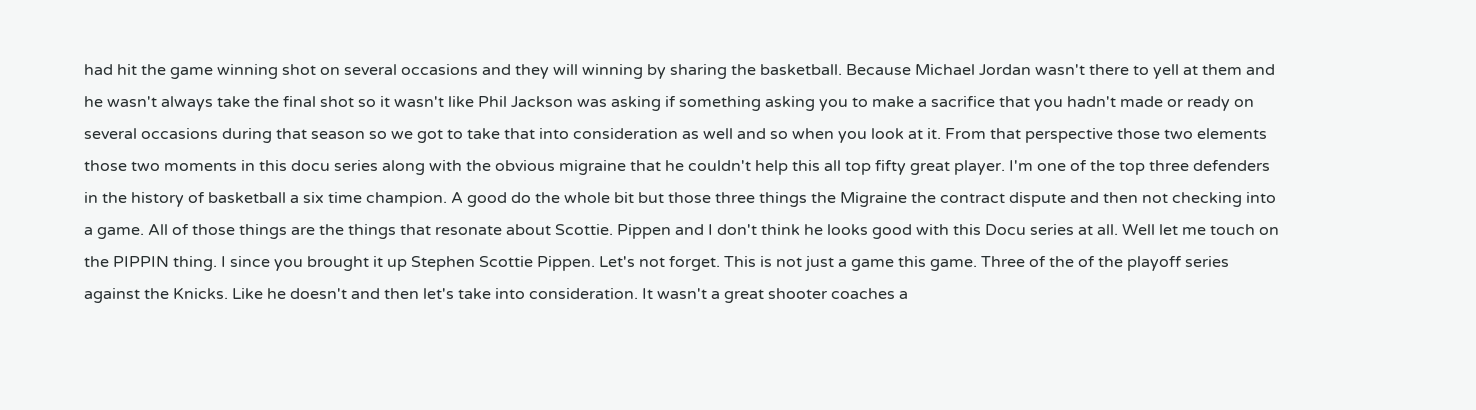had hit the game winning shot on several occasions and they will winning by sharing the basketball. Because Michael Jordan wasn't there to yell at them and he wasn't always take the final shot so it wasn't like Phil Jackson was asking if something asking you to make a sacrifice that you hadn't made or ready on several occasions during that season so we got to take that into consideration as well and so when you look at it. From that perspective those two elements those two moments in this docu series along with the obvious migraine that he couldn't help this all top fifty great player. I'm one of the top three defenders in the history of basketball a six time champion. A good do the whole bit but those three things the Migraine the contract dispute and then not checking into a game. All of those things are the things that resonate about Scottie. Pippen and I don't think he looks good with this Docu series at all. Well let me touch on the PIPPIN thing. I since you brought it up Stephen Scottie Pippen. Let's not forget. This is not just a game this game. Three of the of the playoff series against the Knicks. Like he doesn't and then let's take into consideration. It wasn't a great shooter coaches a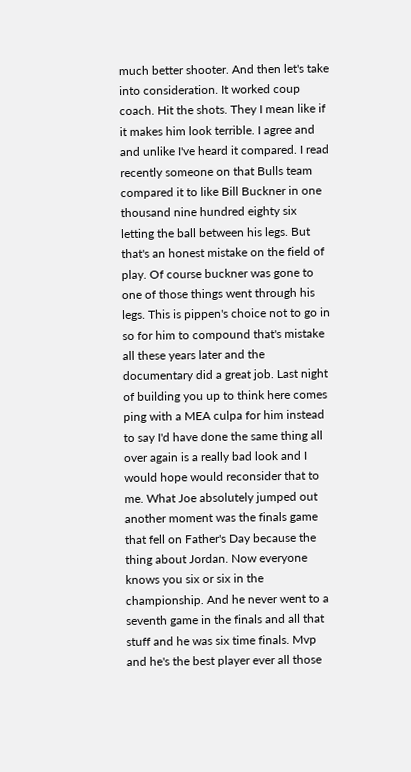much better shooter. And then let's take into consideration. It worked coup coach. Hit the shots. They I mean like if it makes him look terrible. I agree and and unlike I've heard it compared. I read recently someone on that Bulls team compared it to like Bill Buckner in one thousand nine hundred eighty six letting the ball between his legs. But that's an honest mistake on the field of play. Of course buckner was gone to one of those things went through his legs. This is pippen's choice not to go in so for him to compound that's mistake all these years later and the documentary did a great job. Last night of building you up to think here comes ping with a MEA culpa for him instead to say I'd have done the same thing all over again is a really bad look and I would hope would reconsider that to me. What Joe absolutely jumped out another moment was the finals game that fell on Father's Day because the thing about Jordan. Now everyone knows you six or six in the championship. And he never went to a seventh game in the finals and all that stuff and he was six time finals. Mvp and he's the best player ever all those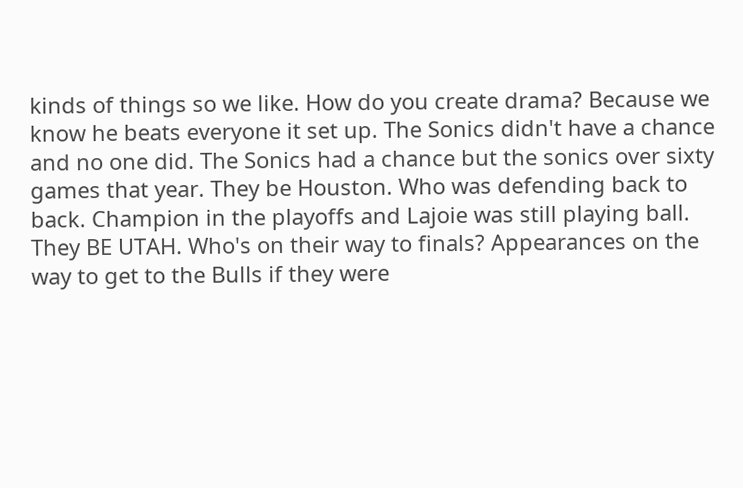kinds of things so we like. How do you create drama? Because we know he beats everyone it set up. The Sonics didn't have a chance and no one did. The Sonics had a chance but the sonics over sixty games that year. They be Houston. Who was defending back to back. Champion in the playoffs and Lajoie was still playing ball. They BE UTAH. Who's on their way to finals? Appearances on the way to get to the Bulls if they were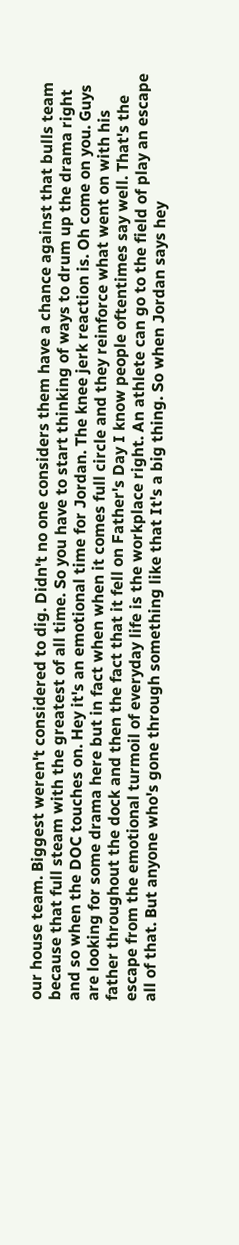our house team. Biggest weren't considered to dig. Didn't no one considers them have a chance against that bulls team because that full steam with the greatest of all time. So you have to start thinking of ways to drum up the drama right and so when the DOC touches on. Hey it's an emotional time for Jordan. The knee jerk reaction is. Oh come on you. Guys are looking for some drama here but in fact when when it comes full circle and they reinforce what went on with his father throughout the dock and then the fact that it fell on Father's Day I know people oftentimes say well. That's the escape from the emotional turmoil of everyday life is the workplace right. An athlete can go to the field of play an escape all of that. But anyone who's gone through something like that It's a big thing. So when Jordan says hey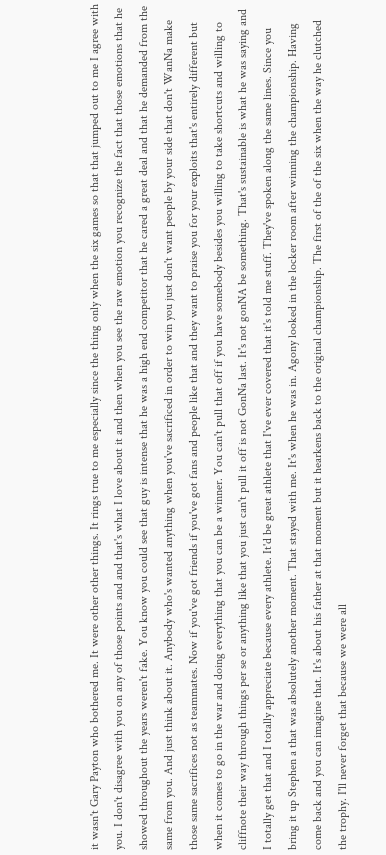it wasn't Gary Payton who bothered me. It were other other things. It rings true to me especially since the thing only when the six games so that that jumped out to me I agree with you. I don't disagree with you on any of those points and and that's what I love about it and then when you see the raw emotion you recognize the fact that those emotions that he showed throughout the years weren't fake. You know you could see that guy is intense that he was a high end competitor that he cared a great deal and that he demanded from the same from you. And just think about it. Anybody who's wanted anything when you've sacrificed in order to win you just don't want people by your side that don't WanNa make those same sacrifices not as teammates. Now if you've got friends if you've got fans and people like that and they want to praise you for your exploits that's entirely different but when it comes to go in the war and doing everything that you can be a winner. You can't pull that off if you have somebody besides you willing to take shortcuts and willing to cliffnote their way through things per se or anything like that you just can't pull it off is not GonNa last. It's not gonNA be something. That's sustainable is what he was saying and I totally get that and I totally appreciate because every athlete. It'd be great athlete that I've ever covered that it's told me stuff. They've spoken along the same lines. Since you bring it up Stephen a that was absolutely another moment. That stayed with me. It's when he was in. Agony looked in the locker room after winning the championship. Having come back and you can imagine that. It's about his father at that moment but it hearkens back to the original championship. The first of the of the six when the way he clutched the trophy. I'll never forget that because we were all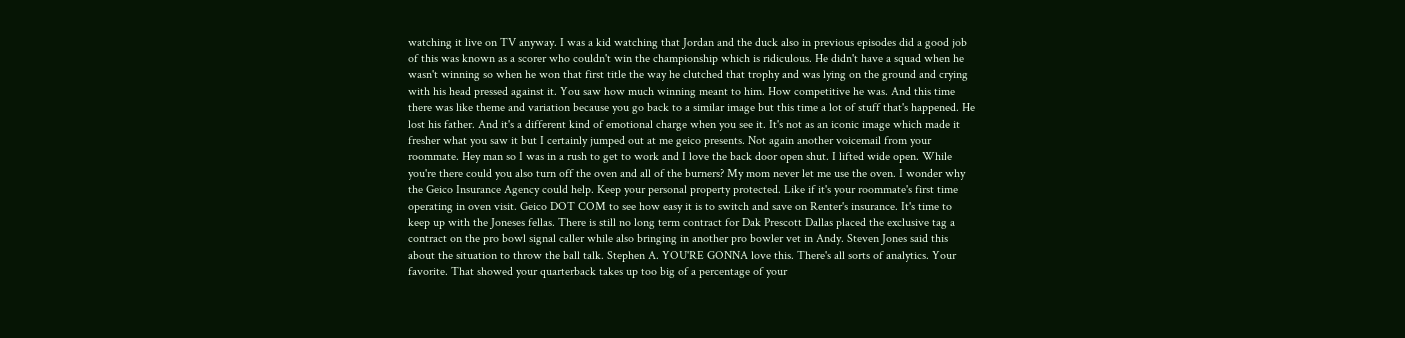watching it live on TV anyway. I was a kid watching that Jordan and the duck also in previous episodes did a good job of this was known as a scorer who couldn't win the championship which is ridiculous. He didn't have a squad when he wasn't winning so when he won that first title the way he clutched that trophy and was lying on the ground and crying with his head pressed against it. You saw how much winning meant to him. How competitive he was. And this time there was like theme and variation because you go back to a similar image but this time a lot of stuff that's happened. He lost his father. And it's a different kind of emotional charge when you see it. It's not as an iconic image which made it fresher what you saw it but I certainly jumped out at me geico presents. Not again another voicemail from your roommate. Hey man so I was in a rush to get to work and I love the back door open shut. I lifted wide open. While you're there could you also turn off the oven and all of the burners? My mom never let me use the oven. I wonder why the Geico Insurance Agency could help. Keep your personal property protected. Like if it's your roommate's first time operating in oven visit. Geico DOT COM to see how easy it is to switch and save on Renter's insurance. It's time to keep up with the Joneses fellas. There is still no long term contract for Dak Prescott Dallas placed the exclusive tag a contract on the pro bowl signal caller while also bringing in another pro bowler vet in Andy. Steven Jones said this about the situation to throw the ball talk. Stephen A. YOU'RE GONNA love this. There's all sorts of analytics. Your favorite. That showed your quarterback takes up too big of a percentage of your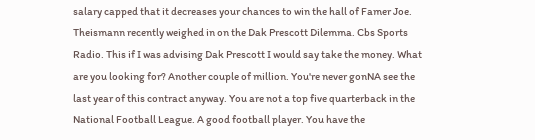salary capped that it decreases your chances to win the hall of Famer Joe. Theismann recently weighed in on the Dak Prescott Dilemma. Cbs Sports Radio. This if I was advising Dak Prescott I would say take the money. What are you looking for? Another couple of million. You're never gonNA see the last year of this contract anyway. You are not a top five quarterback in the National Football League. A good football player. You have the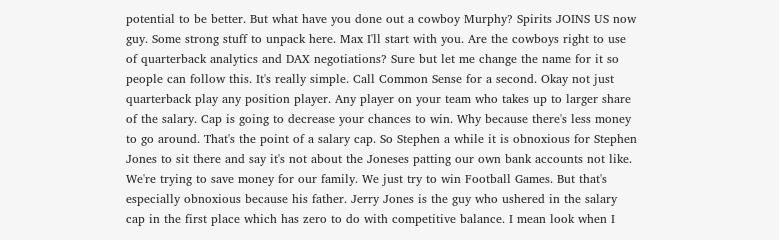potential to be better. But what have you done out a cowboy Murphy? Spirits JOINS US now guy. Some strong stuff to unpack here. Max I'll start with you. Are the cowboys right to use of quarterback analytics and DAX negotiations? Sure but let me change the name for it so people can follow this. It's really simple. Call Common Sense for a second. Okay not just quarterback play any position player. Any player on your team who takes up to larger share of the salary. Cap is going to decrease your chances to win. Why because there's less money to go around. That's the point of a salary cap. So Stephen a while it is obnoxious for Stephen Jones to sit there and say it's not about the Joneses patting our own bank accounts not like. We're trying to save money for our family. We just try to win Football Games. But that's especially obnoxious because his father. Jerry Jones is the guy who ushered in the salary cap in the first place which has zero to do with competitive balance. I mean look when I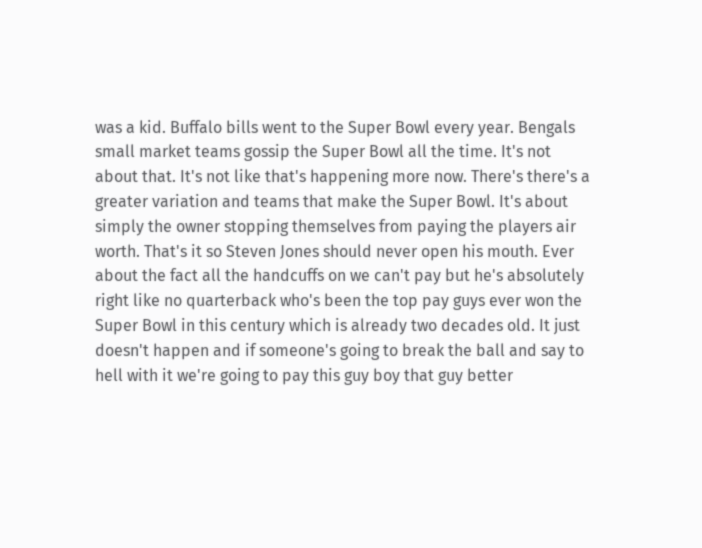was a kid. Buffalo bills went to the Super Bowl every year. Bengals small market teams gossip the Super Bowl all the time. It's not about that. It's not like that's happening more now. There's there's a greater variation and teams that make the Super Bowl. It's about simply the owner stopping themselves from paying the players air worth. That's it so Steven Jones should never open his mouth. Ever about the fact all the handcuffs on we can't pay but he's absolutely right like no quarterback who's been the top pay guys ever won the Super Bowl in this century which is already two decades old. It just doesn't happen and if someone's going to break the ball and say to hell with it we're going to pay this guy boy that guy better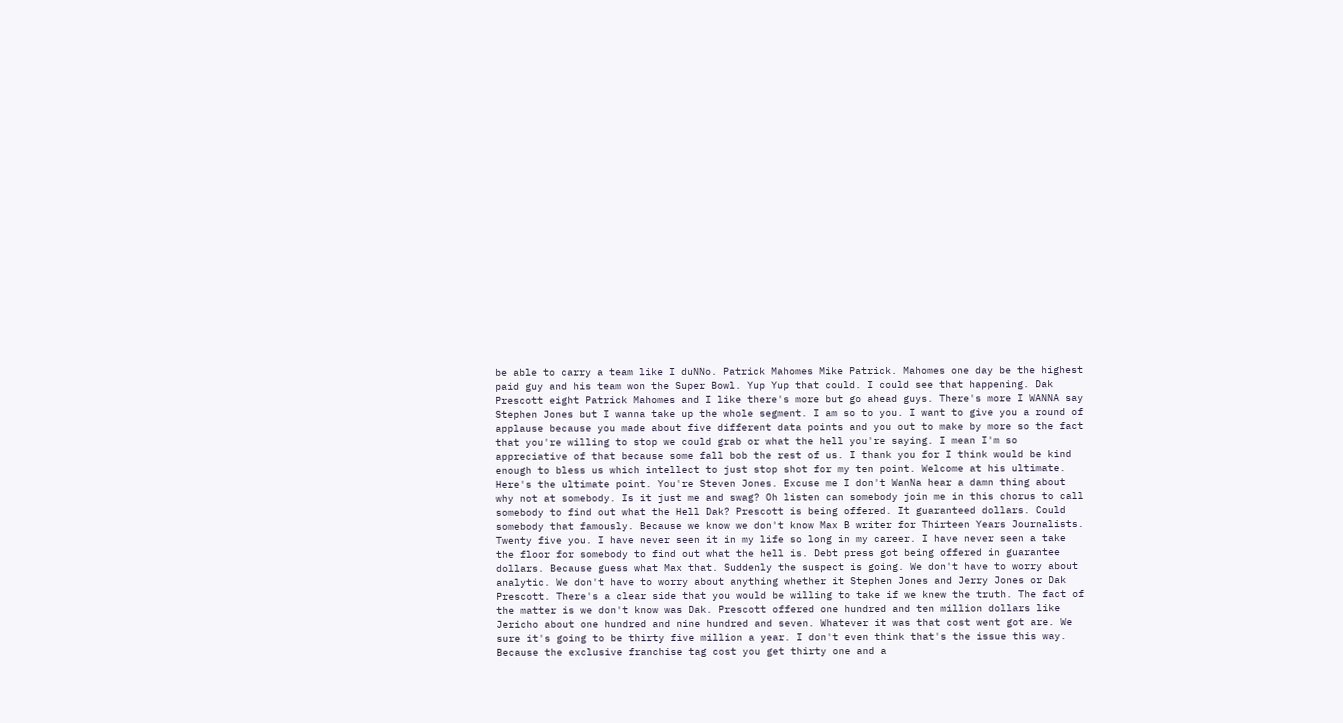be able to carry a team like I duNNo. Patrick Mahomes Mike Patrick. Mahomes one day be the highest paid guy and his team won the Super Bowl. Yup Yup that could. I could see that happening. Dak Prescott eight Patrick Mahomes and I like there's more but go ahead guys. There's more I WANNA say Stephen Jones but I wanna take up the whole segment. I am so to you. I want to give you a round of applause because you made about five different data points and you out to make by more so the fact that you're willing to stop we could grab or what the hell you're saying. I mean I'm so appreciative of that because some fall bob the rest of us. I thank you for I think would be kind enough to bless us which intellect to just stop shot for my ten point. Welcome at his ultimate. Here's the ultimate point. You're Steven Jones. Excuse me I don't WanNa hear a damn thing about why not at somebody. Is it just me and swag? Oh listen can somebody join me in this chorus to call somebody to find out what the Hell Dak? Prescott is being offered. It guaranteed dollars. Could somebody that famously. Because we know we don't know Max B writer for Thirteen Years Journalists. Twenty five you. I have never seen it in my life so long in my career. I have never seen a take the floor for somebody to find out what the hell is. Debt press got being offered in guarantee dollars. Because guess what Max that. Suddenly the suspect is going. We don't have to worry about analytic. We don't have to worry about anything whether it Stephen Jones and Jerry Jones or Dak Prescott. There's a clear side that you would be willing to take if we knew the truth. The fact of the matter is we don't know was Dak. Prescott offered one hundred and ten million dollars like Jericho about one hundred and nine hundred and seven. Whatever it was that cost went got are. We sure it's going to be thirty five million a year. I don't even think that's the issue this way. Because the exclusive franchise tag cost you get thirty one and a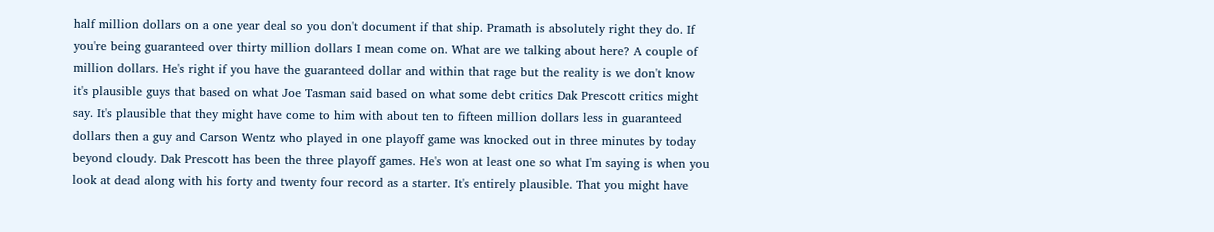half million dollars on a one year deal so you don't document if that ship. Pramath is absolutely right they do. If you're being guaranteed over thirty million dollars I mean come on. What are we talking about here? A couple of million dollars. He's right if you have the guaranteed dollar and within that rage but the reality is we don't know it's plausible guys that based on what Joe Tasman said based on what some debt critics Dak Prescott critics might say. It's plausible that they might have come to him with about ten to fifteen million dollars less in guaranteed dollars then a guy and Carson Wentz who played in one playoff game was knocked out in three minutes by today beyond cloudy. Dak Prescott has been the three playoff games. He's won at least one so what I'm saying is when you look at dead along with his forty and twenty four record as a starter. It's entirely plausible. That you might have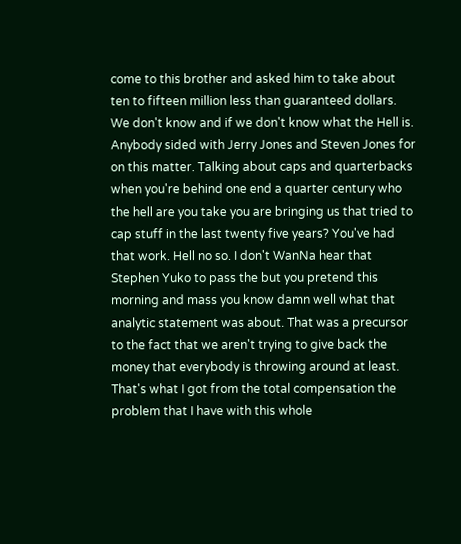come to this brother and asked him to take about ten to fifteen million less than guaranteed dollars. We don't know and if we don't know what the Hell is. Anybody sided with Jerry Jones and Steven Jones for on this matter. Talking about caps and quarterbacks when you're behind one end a quarter century who the hell are you take you are bringing us that tried to cap stuff in the last twenty five years? You've had that work. Hell no so. I don't WanNa hear that Stephen Yuko to pass the but you pretend this morning and mass you know damn well what that analytic statement was about. That was a precursor to the fact that we aren't trying to give back the money that everybody is throwing around at least. That's what I got from the total compensation the problem that I have with this whole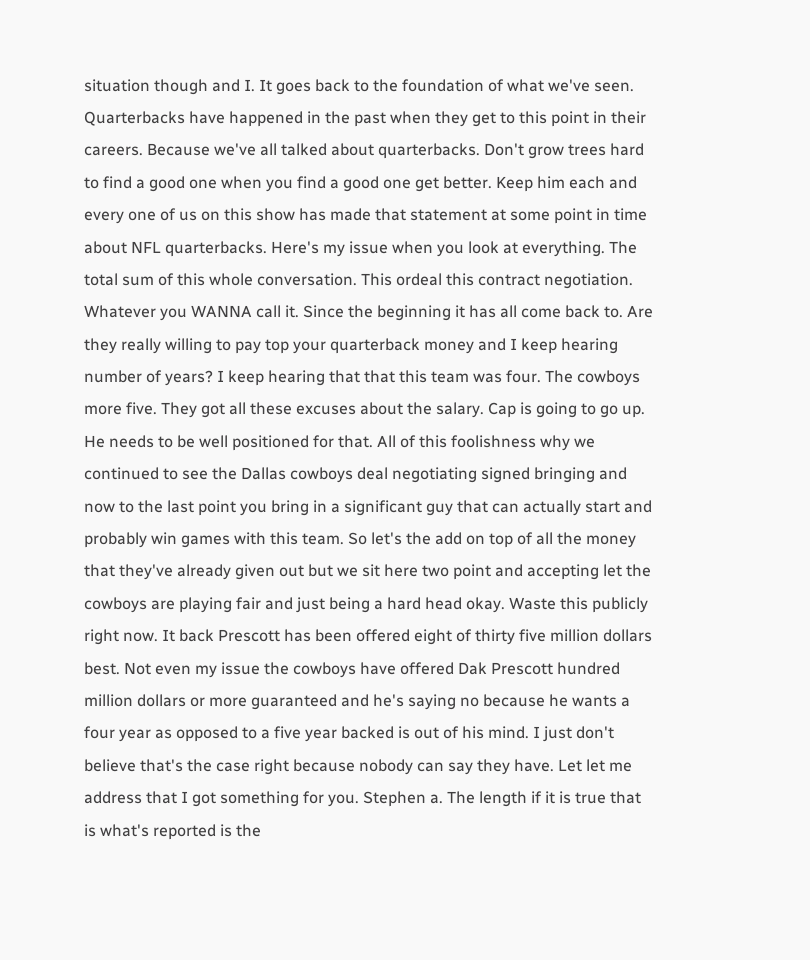situation though and I. It goes back to the foundation of what we've seen. Quarterbacks have happened in the past when they get to this point in their careers. Because we've all talked about quarterbacks. Don't grow trees hard to find a good one when you find a good one get better. Keep him each and every one of us on this show has made that statement at some point in time about NFL quarterbacks. Here's my issue when you look at everything. The total sum of this whole conversation. This ordeal this contract negotiation. Whatever you WANNA call it. Since the beginning it has all come back to. Are they really willing to pay top your quarterback money and I keep hearing number of years? I keep hearing that that this team was four. The cowboys more five. They got all these excuses about the salary. Cap is going to go up. He needs to be well positioned for that. All of this foolishness why we continued to see the Dallas cowboys deal negotiating signed bringing and now to the last point you bring in a significant guy that can actually start and probably win games with this team. So let's the add on top of all the money that they've already given out but we sit here two point and accepting let the cowboys are playing fair and just being a hard head okay. Waste this publicly right now. It back Prescott has been offered eight of thirty five million dollars best. Not even my issue the cowboys have offered Dak Prescott hundred million dollars or more guaranteed and he's saying no because he wants a four year as opposed to a five year backed is out of his mind. I just don't believe that's the case right because nobody can say they have. Let let me address that I got something for you. Stephen a. The length if it is true that is what's reported is the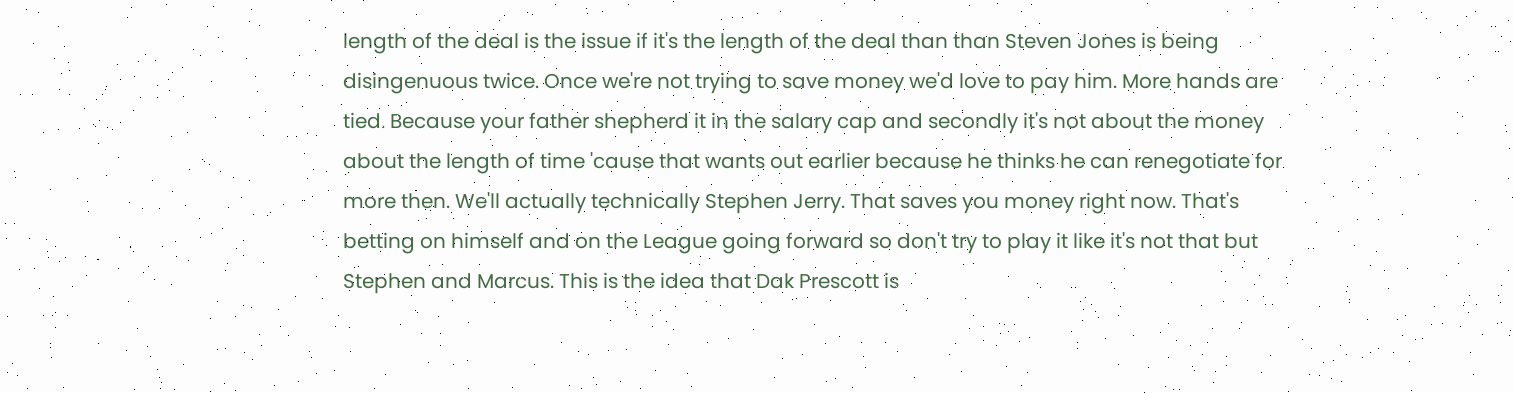length of the deal is the issue if it's the length of the deal than than Steven Jones is being disingenuous twice. Once we're not trying to save money we'd love to pay him. More hands are tied. Because your father shepherd it in the salary cap and secondly it's not about the money about the length of time 'cause that wants out earlier because he thinks he can renegotiate for more then. We'll actually technically Stephen Jerry. That saves you money right now. That's betting on himself and on the League going forward so don't try to play it like it's not that but Stephen and Marcus. This is the idea that Dak Prescott is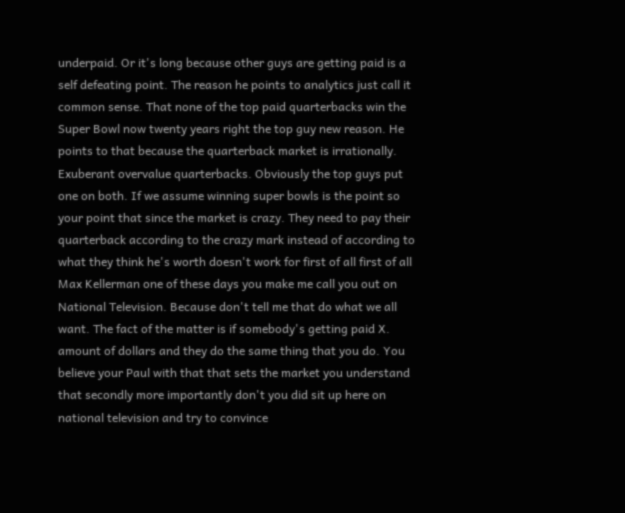underpaid. Or it's long because other guys are getting paid is a self defeating point. The reason he points to analytics just call it common sense. That none of the top paid quarterbacks win the Super Bowl now twenty years right the top guy new reason. He points to that because the quarterback market is irrationally. Exuberant overvalue quarterbacks. Obviously the top guys put one on both. If we assume winning super bowls is the point so your point that since the market is crazy. They need to pay their quarterback according to the crazy mark instead of according to what they think he's worth doesn't work for first of all first of all Max Kellerman one of these days you make me call you out on National Television. Because don't tell me that do what we all want. The fact of the matter is if somebody's getting paid X. amount of dollars and they do the same thing that you do. You believe your Paul with that that sets the market you understand that secondly more importantly don't you did sit up here on national television and try to convince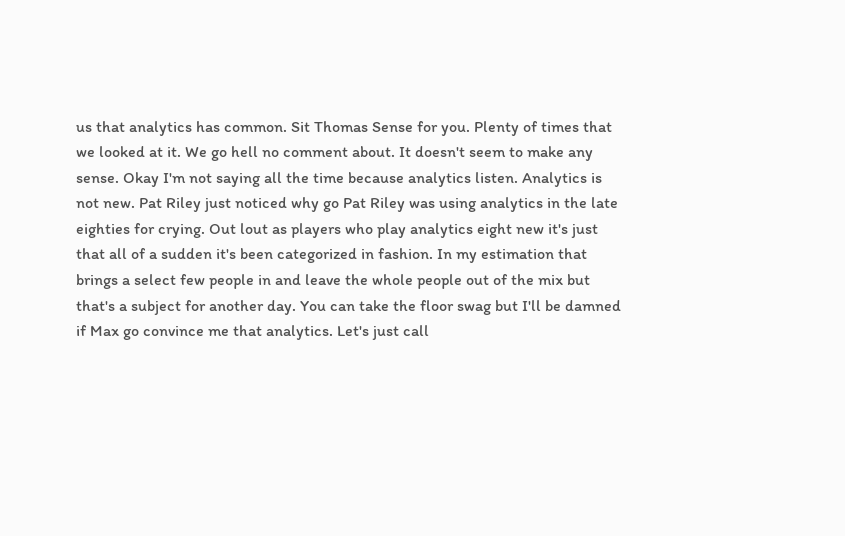us that analytics has common. Sit Thomas Sense for you. Plenty of times that we looked at it. We go hell no comment about. It doesn't seem to make any sense. Okay I'm not saying all the time because analytics listen. Analytics is not new. Pat Riley just noticed why go Pat Riley was using analytics in the late eighties for crying. Out lout as players who play analytics eight new it's just that all of a sudden it's been categorized in fashion. In my estimation that brings a select few people in and leave the whole people out of the mix but that's a subject for another day. You can take the floor swag but I'll be damned if Max go convince me that analytics. Let's just call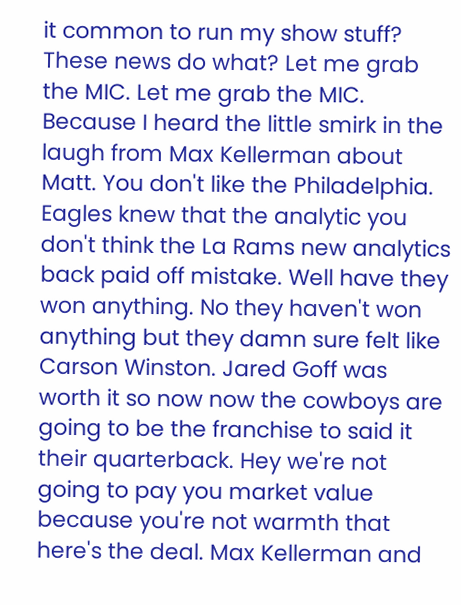it common to run my show stuff? These news do what? Let me grab the MIC. Let me grab the MIC. Because I heard the little smirk in the laugh from Max Kellerman about Matt. You don't like the Philadelphia. Eagles knew that the analytic you don't think the La Rams new analytics back paid off mistake. Well have they won anything. No they haven't won anything but they damn sure felt like Carson Winston. Jared Goff was worth it so now now the cowboys are going to be the franchise to said it their quarterback. Hey we're not going to pay you market value because you're not warmth that here's the deal. Max Kellerman and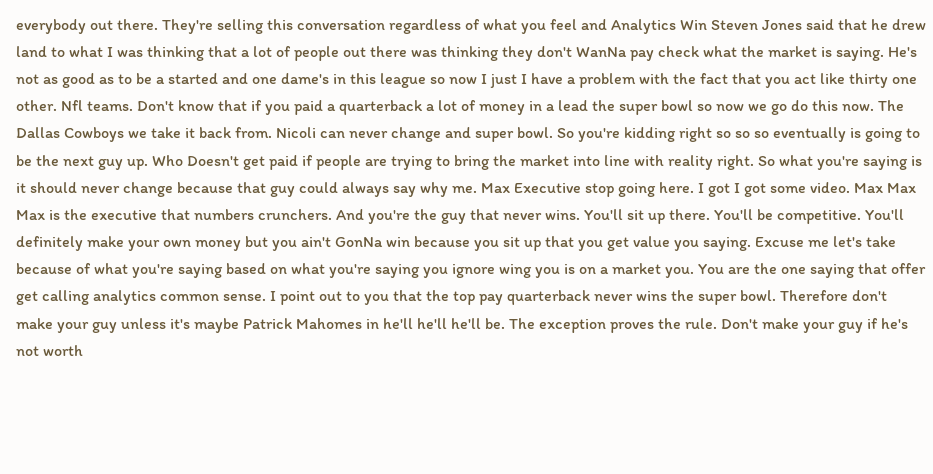everybody out there. They're selling this conversation regardless of what you feel and Analytics Win Steven Jones said that he drew land to what I was thinking that a lot of people out there was thinking they don't WanNa pay check what the market is saying. He's not as good as to be a started and one dame's in this league so now I just I have a problem with the fact that you act like thirty one other. Nfl teams. Don't know that if you paid a quarterback a lot of money in a lead the super bowl so now we go do this now. The Dallas Cowboys we take it back from. Nicoli can never change and super bowl. So you're kidding right so so so eventually is going to be the next guy up. Who Doesn't get paid if people are trying to bring the market into line with reality right. So what you're saying is it should never change because that guy could always say why me. Max Executive stop going here. I got I got some video. Max Max Max is the executive that numbers crunchers. And you're the guy that never wins. You'll sit up there. You'll be competitive. You'll definitely make your own money but you ain't GonNa win because you sit up that you get value you saying. Excuse me let's take because of what you're saying based on what you're saying you ignore wing you is on a market you. You are the one saying that offer get calling analytics common sense. I point out to you that the top pay quarterback never wins the super bowl. Therefore don't make your guy unless it's maybe Patrick Mahomes in he'll he'll he'll be. The exception proves the rule. Don't make your guy if he's not worth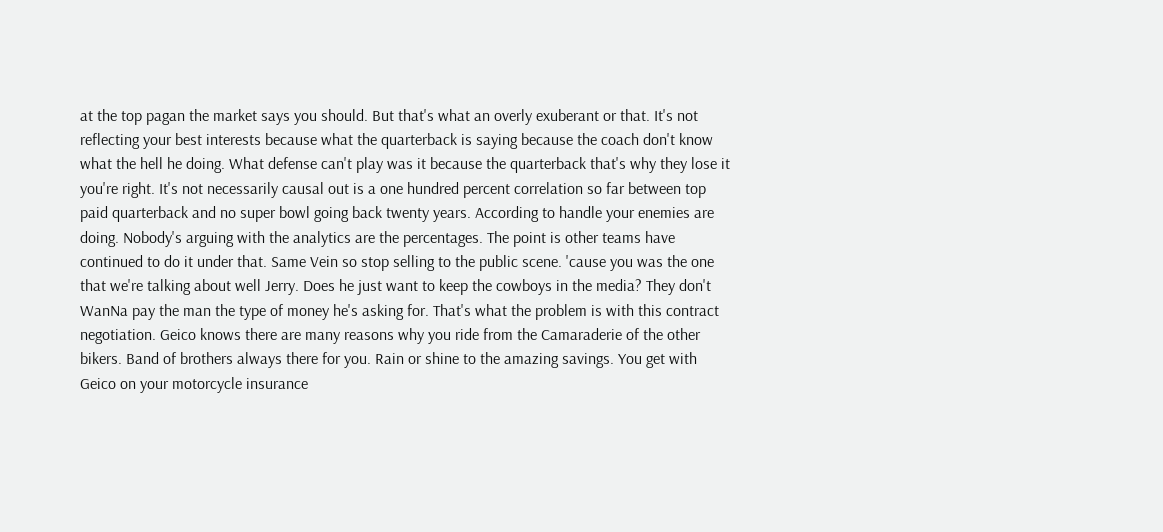at the top pagan the market says you should. But that's what an overly exuberant or that. It's not reflecting your best interests because what the quarterback is saying because the coach don't know what the hell he doing. What defense can't play was it because the quarterback that's why they lose it you're right. It's not necessarily causal out is a one hundred percent correlation so far between top paid quarterback and no super bowl going back twenty years. According to handle your enemies are doing. Nobody's arguing with the analytics are the percentages. The point is other teams have continued to do it under that. Same Vein so stop selling to the public scene. 'cause you was the one that we're talking about well Jerry. Does he just want to keep the cowboys in the media? They don't WanNa pay the man the type of money he's asking for. That's what the problem is with this contract negotiation. Geico knows there are many reasons why you ride from the Camaraderie of the other bikers. Band of brothers always there for you. Rain or shine to the amazing savings. You get with Geico on your motorcycle insurance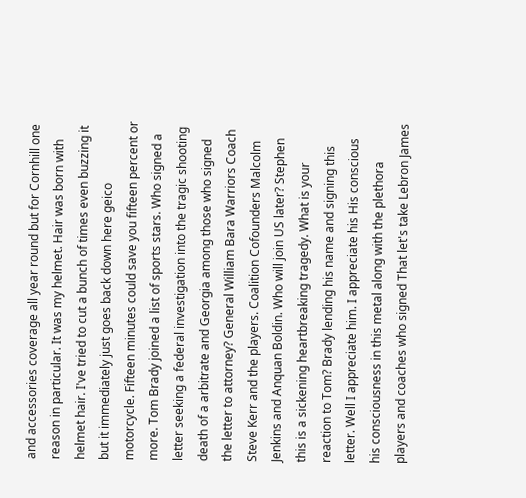and accessories coverage all year round but for Cornhill one reason in particular. It was my helmet. Hair was born with helmet hair. I've tried to cut a bunch of times even buzzing it but it immediately just goes back down here geico motorcycle. Fifteen minutes could save you fifteen percent or more. Tom Brady joined a list of sports stars. Who signed a letter seeking a federal investigation into the tragic shooting death of a arbitrate and Georgia among those who signed the letter to attorney? General William Bara Warriors Coach Steve Kerr and the players. Coalition Cofounders Malcolm Jenkins and Anquan Boldin. Who will join US later? Stephen this is a sickening heartbreaking tragedy. What is your reaction to Tom? Brady lending his name and signing this letter. Well I appreciate him. I appreciate his His conscious his consciousness in this metal along with the plethora players and coaches who signed That let's take Lebron James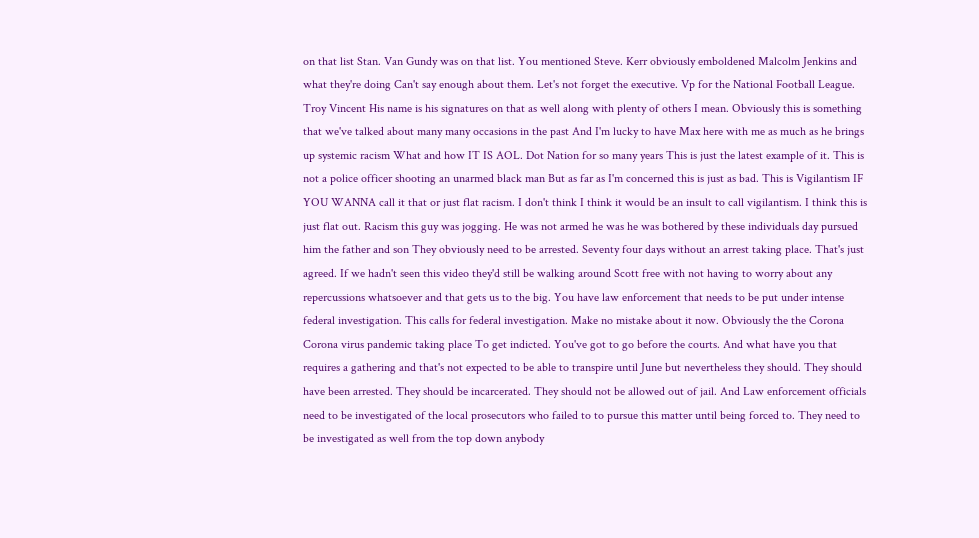on that list Stan. Van Gundy was on that list. You mentioned Steve. Kerr obviously emboldened Malcolm Jenkins and what they're doing Can't say enough about them. Let's not forget the executive. Vp for the National Football League. Troy Vincent His name is his signatures on that as well along with plenty of others I mean. Obviously this is something that we've talked about many many occasions in the past And I'm lucky to have Max here with me as much as he brings up systemic racism What and how IT IS AOL. Dot Nation for so many years This is just the latest example of it. This is not a police officer shooting an unarmed black man But as far as I'm concerned this is just as bad. This is Vigilantism IF YOU WANNA call it that or just flat racism. I don't think I think it would be an insult to call vigilantism. I think this is just flat out. Racism this guy was jogging. He was not armed he was he was bothered by these individuals day pursued him the father and son They obviously need to be arrested. Seventy four days without an arrest taking place. That's just agreed. If we hadn't seen this video they'd still be walking around Scott free with not having to worry about any repercussions whatsoever and that gets us to the big. You have law enforcement that needs to be put under intense federal investigation. This calls for federal investigation. Make no mistake about it now. Obviously the the Corona Corona virus pandemic taking place To get indicted. You've got to go before the courts. And what have you that requires a gathering and that's not expected to be able to transpire until June but nevertheless they should. They should have been arrested. They should be incarcerated. They should not be allowed out of jail. And Law enforcement officials need to be investigated of the local prosecutors who failed to to pursue this matter until being forced to. They need to be investigated as well from the top down anybody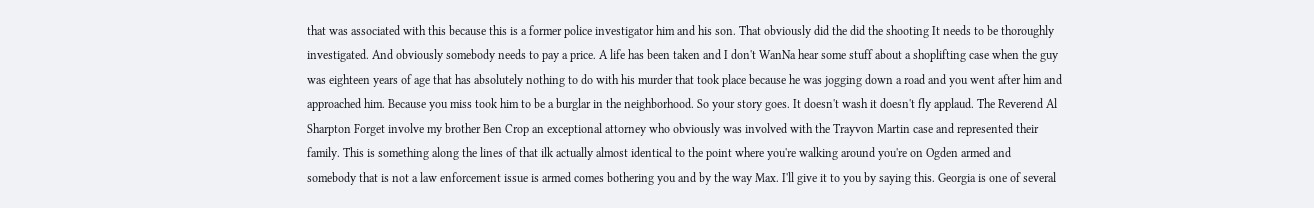that was associated with this because this is a former police investigator him and his son. That obviously did the did the shooting It needs to be thoroughly investigated. And obviously somebody needs to pay a price. A life has been taken and I don't WanNa hear some stuff about a shoplifting case when the guy was eighteen years of age that has absolutely nothing to do with his murder that took place because he was jogging down a road and you went after him and approached him. Because you miss took him to be a burglar in the neighborhood. So your story goes. It doesn't wash it doesn't fly applaud. The Reverend Al Sharpton Forget involve my brother Ben Crop an exceptional attorney who obviously was involved with the Trayvon Martin case and represented their family. This is something along the lines of that ilk actually almost identical to the point where you're walking around you're on Ogden armed and somebody that is not a law enforcement issue is armed comes bothering you and by the way Max. I'll give it to you by saying this. Georgia is one of several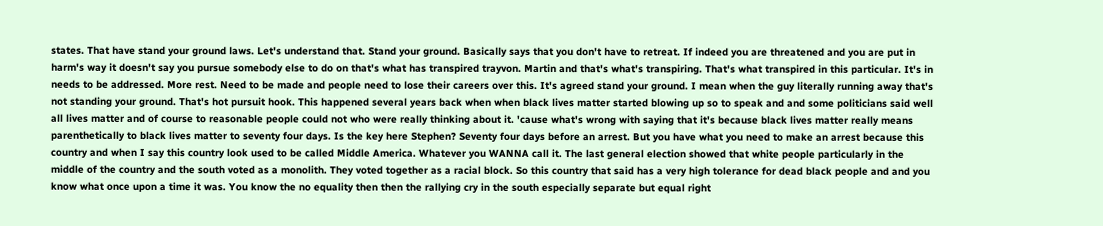states. That have stand your ground laws. Let's understand that. Stand your ground. Basically says that you don't have to retreat. If indeed you are threatened and you are put in harm's way it doesn't say you pursue somebody else to do on that's what has transpired trayvon. Martin and that's what's transpiring. That's what transpired in this particular. It's in needs to be addressed. More rest. Need to be made and people need to lose their careers over this. It's agreed stand your ground. I mean when the guy literally running away that's not standing your ground. That's hot pursuit hook. This happened several years back when when black lives matter started blowing up so to speak and and some politicians said well all lives matter and of course to reasonable people could not who were really thinking about it. 'cause what's wrong with saying that it's because black lives matter really means parenthetically to black lives matter to seventy four days. Is the key here Stephen? Seventy four days before an arrest. But you have what you need to make an arrest because this country and when I say this country look used to be called Middle America. Whatever you WANNA call it. The last general election showed that white people particularly in the middle of the country and the south voted as a monolith. They voted together as a racial block. So this country that said has a very high tolerance for dead black people and and you know what once upon a time it was. You know the no equality then then the rallying cry in the south especially separate but equal right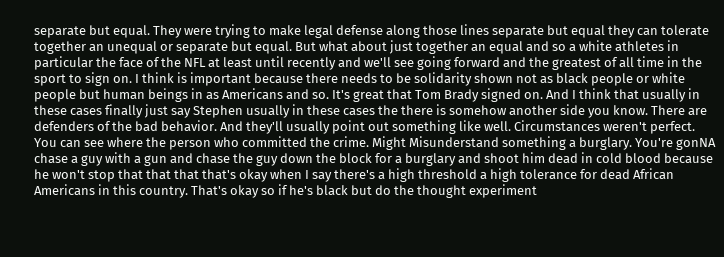separate but equal. They were trying to make legal defense along those lines separate but equal they can tolerate together an unequal or separate but equal. But what about just together an equal and so a white athletes in particular the face of the NFL at least until recently and we'll see going forward and the greatest of all time in the sport to sign on. I think is important because there needs to be solidarity shown not as black people or white people but human beings in as Americans and so. It's great that Tom Brady signed on. And I think that usually in these cases finally just say Stephen usually in these cases the there is somehow another side you know. There are defenders of the bad behavior. And they'll usually point out something like well. Circumstances weren't perfect. You can see where the person who committed the crime. Might Misunderstand something a burglary. You're gonNA chase a guy with a gun and chase the guy down the block for a burglary and shoot him dead in cold blood because he won't stop that that that that's okay when I say there's a high threshold a high tolerance for dead African Americans in this country. That's okay so if he's black but do the thought experiment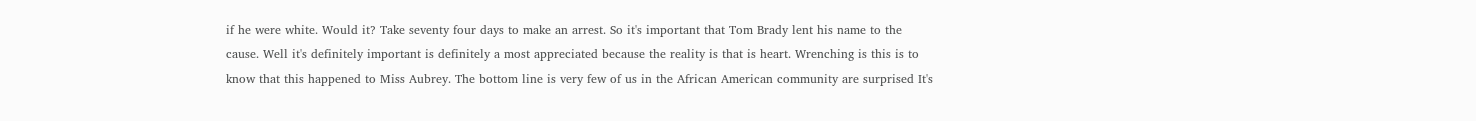if he were white. Would it? Take seventy four days to make an arrest. So it's important that Tom Brady lent his name to the cause. Well it's definitely important is definitely a most appreciated because the reality is that is heart. Wrenching is this is to know that this happened to Miss Aubrey. The bottom line is very few of us in the African American community are surprised It's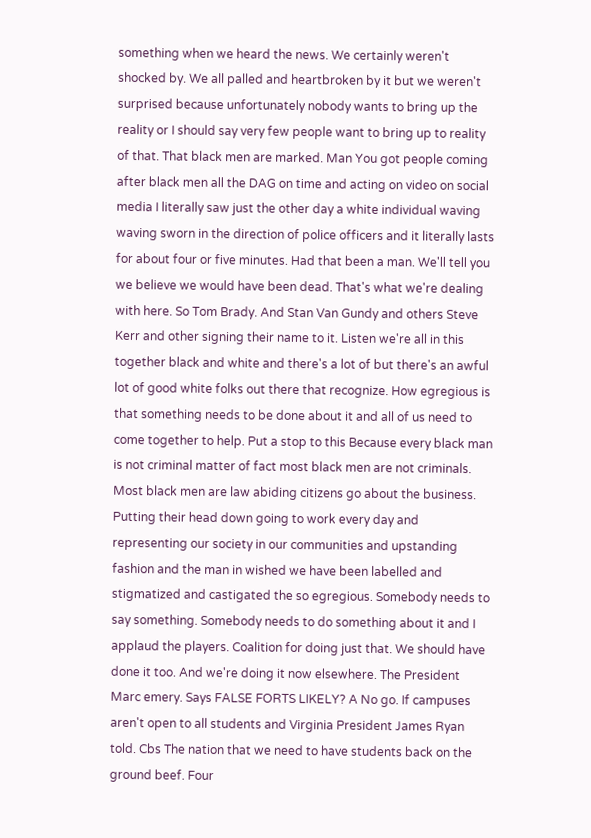something when we heard the news. We certainly weren't shocked by. We all palled and heartbroken by it but we weren't surprised because unfortunately nobody wants to bring up the reality or I should say very few people want to bring up to reality of that. That black men are marked. Man You got people coming after black men all the DAG on time and acting on video on social media I literally saw just the other day a white individual waving waving sworn in the direction of police officers and it literally lasts for about four or five minutes. Had that been a man. We'll tell you we believe we would have been dead. That's what we're dealing with here. So Tom Brady. And Stan Van Gundy and others Steve Kerr and other signing their name to it. Listen we're all in this together black and white and there's a lot of but there's an awful lot of good white folks out there that recognize. How egregious is that something needs to be done about it and all of us need to come together to help. Put a stop to this Because every black man is not criminal matter of fact most black men are not criminals. Most black men are law abiding citizens go about the business. Putting their head down going to work every day and representing our society in our communities and upstanding fashion and the man in wished we have been labelled and stigmatized and castigated the so egregious. Somebody needs to say something. Somebody needs to do something about it and I applaud the players. Coalition for doing just that. We should have done it too. And we're doing it now elsewhere. The President Marc emery. Says FALSE FORTS LIKELY? A No go. If campuses aren't open to all students and Virginia President James Ryan told. Cbs The nation that we need to have students back on the ground beef. Four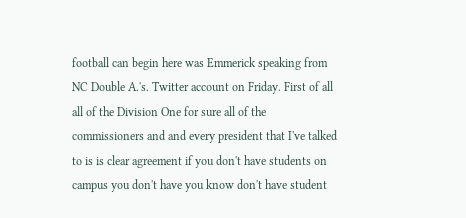football can begin here was Emmerick speaking from NC Double A.'s. Twitter account on Friday. First of all all of the Division One for sure all of the commissioners and and every president that I've talked to is is clear agreement if you don't have students on campus you don't have you know don't have student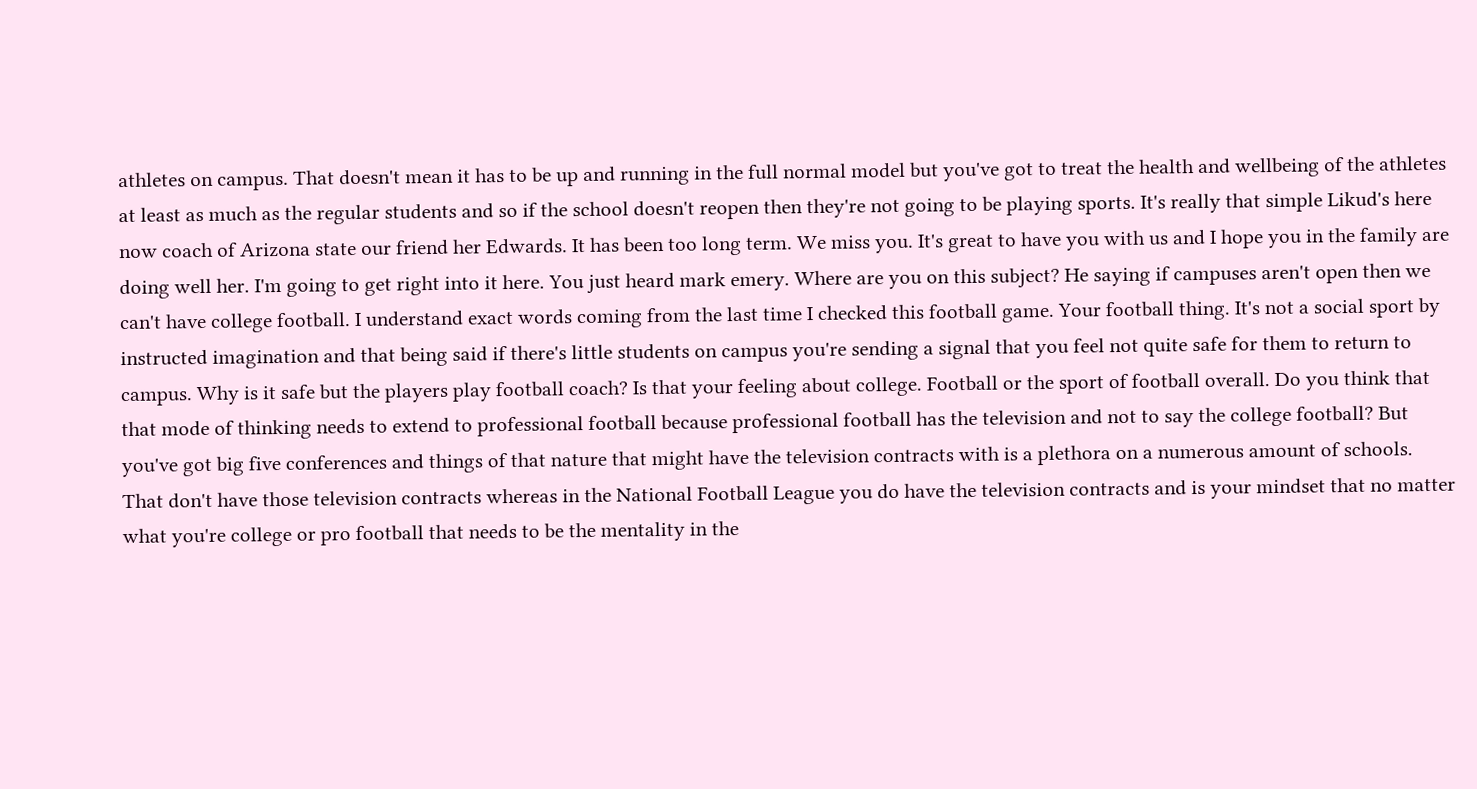athletes on campus. That doesn't mean it has to be up and running in the full normal model but you've got to treat the health and wellbeing of the athletes at least as much as the regular students and so if the school doesn't reopen then they're not going to be playing sports. It's really that simple Likud's here now coach of Arizona state our friend her Edwards. It has been too long term. We miss you. It's great to have you with us and I hope you in the family are doing well her. I'm going to get right into it here. You just heard mark emery. Where are you on this subject? He saying if campuses aren't open then we can't have college football. I understand exact words coming from the last time I checked this football game. Your football thing. It's not a social sport by instructed imagination and that being said if there's little students on campus you're sending a signal that you feel not quite safe for them to return to campus. Why is it safe but the players play football coach? Is that your feeling about college. Football or the sport of football overall. Do you think that that mode of thinking needs to extend to professional football because professional football has the television and not to say the college football? But you've got big five conferences and things of that nature that might have the television contracts with is a plethora on a numerous amount of schools. That don't have those television contracts whereas in the National Football League you do have the television contracts and is your mindset that no matter what you're college or pro football that needs to be the mentality in the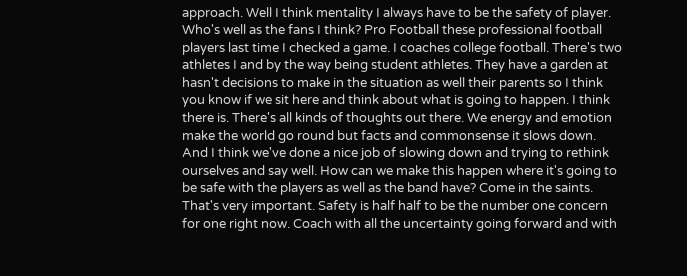approach. Well I think mentality I always have to be the safety of player. Who's well as the fans I think? Pro Football these professional football players last time I checked a game. I coaches college football. There's two athletes I and by the way being student athletes. They have a garden at hasn't decisions to make in the situation as well their parents so I think you know if we sit here and think about what is going to happen. I think there is. There's all kinds of thoughts out there. We energy and emotion make the world go round but facts and commonsense it slows down. And I think we've done a nice job of slowing down and trying to rethink ourselves and say well. How can we make this happen where it's going to be safe with the players as well as the band have? Come in the saints. That's very important. Safety is half half to be the number one concern for one right now. Coach with all the uncertainty going forward and with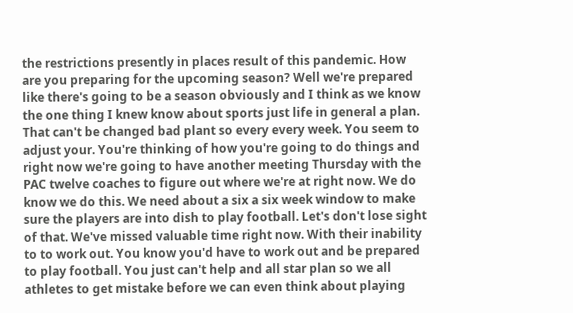the restrictions presently in places result of this pandemic. How are you preparing for the upcoming season? Well we're prepared like there's going to be a season obviously and I think as we know the one thing I knew know about sports just life in general a plan. That can't be changed bad plant so every every week. You seem to adjust your. You're thinking of how you're going to do things and right now we're going to have another meeting Thursday with the PAC twelve coaches to figure out where we're at right now. We do know we do this. We need about a six a six week window to make sure the players are into dish to play football. Let's don't lose sight of that. We've missed valuable time right now. With their inability to to work out. You know you'd have to work out and be prepared to play football. You just can't help and all star plan so we all athletes to get mistake before we can even think about playing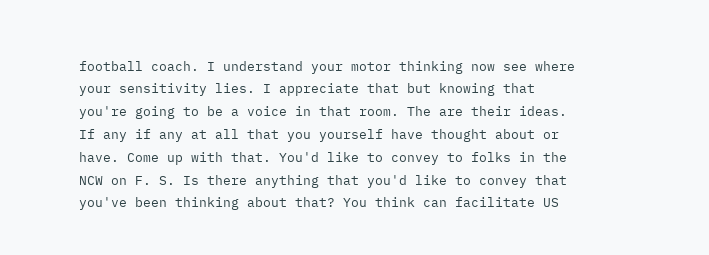football coach. I understand your motor thinking now see where your sensitivity lies. I appreciate that but knowing that you're going to be a voice in that room. The are their ideas. If any if any at all that you yourself have thought about or have. Come up with that. You'd like to convey to folks in the NCW on F. S. Is there anything that you'd like to convey that you've been thinking about that? You think can facilitate US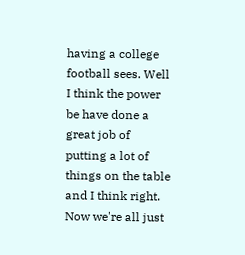having a college football sees. Well I think the power be have done a great job of putting a lot of things on the table and I think right. Now we're all just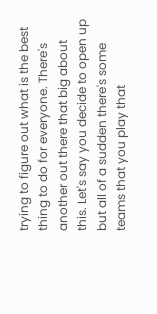trying to figure out what is the best thing to do for everyone. There's another out there that big about this. Let's say you decide to open up but all of a sudden there's some teams that you play that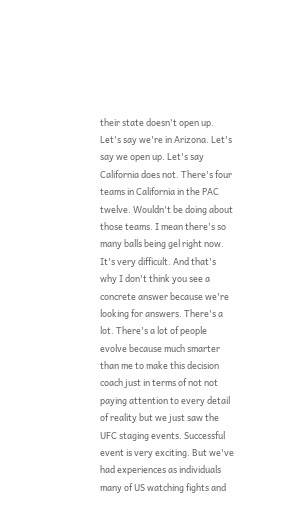their state doesn't open up. Let's say we're in Arizona. Let's say we open up. Let's say California does not. There's four teams in California in the PAC twelve. Wouldn't be doing about those teams. I mean there's so many balls being gel right now. It's very difficult. And that's why I don't think you see a concrete answer because we're looking for answers. There's a lot. There's a lot of people evolve because much smarter than me to make this decision coach just in terms of not not paying attention to every detail of reality but we just saw the UFC staging events. Successful event is very exciting. But we've had experiences as individuals many of US watching fights and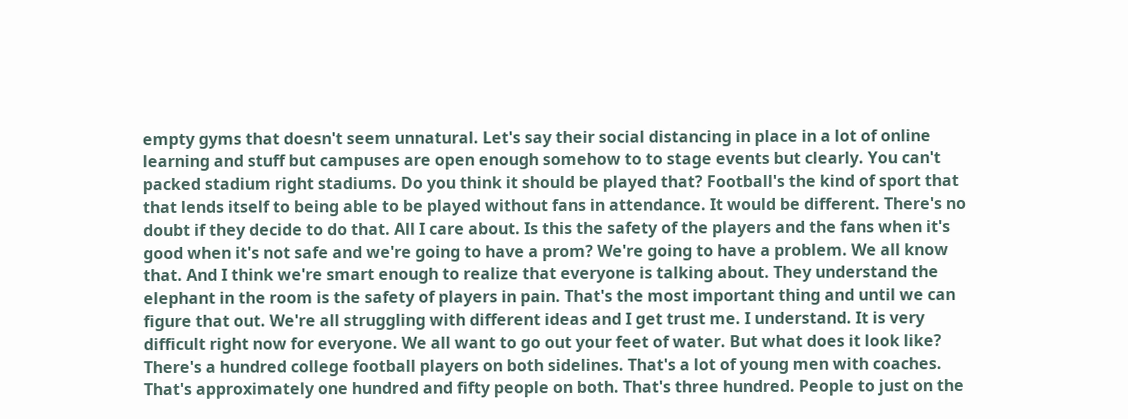empty gyms that doesn't seem unnatural. Let's say their social distancing in place in a lot of online learning and stuff but campuses are open enough somehow to to stage events but clearly. You can't packed stadium right stadiums. Do you think it should be played that? Football's the kind of sport that that lends itself to being able to be played without fans in attendance. It would be different. There's no doubt if they decide to do that. All I care about. Is this the safety of the players and the fans when it's good when it's not safe and we're going to have a prom? We're going to have a problem. We all know that. And I think we're smart enough to realize that everyone is talking about. They understand the elephant in the room is the safety of players in pain. That's the most important thing and until we can figure that out. We're all struggling with different ideas and I get trust me. I understand. It is very difficult right now for everyone. We all want to go out your feet of water. But what does it look like? There's a hundred college football players on both sidelines. That's a lot of young men with coaches. That's approximately one hundred and fifty people on both. That's three hundred. People to just on the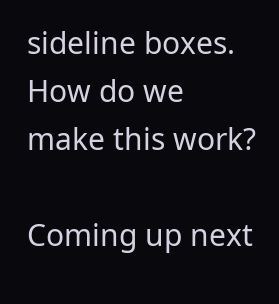sideline boxes. How do we make this work?

Coming up next